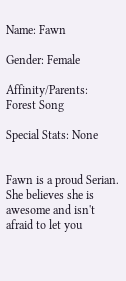Name: Fawn

Gender: Female

Affinity/Parents: Forest Song

Special Stats: None


Fawn is a proud Serian. She believes she is awesome and isn't afraid to let you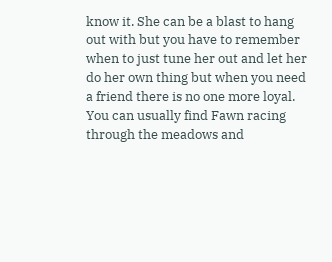know it. She can be a blast to hang out with but you have to remember when to just tune her out and let her do her own thing but when you need a friend there is no one more loyal. You can usually find Fawn racing through the meadows and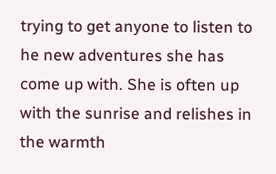trying to get anyone to listen to he new adventures she has come up with. She is often up with the sunrise and relishes in the warmth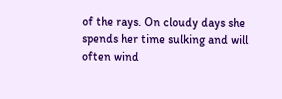of the rays. On cloudy days she spends her time sulking and will often wind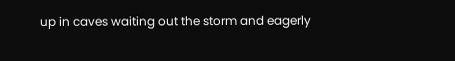up in caves waiting out the storm and eagerly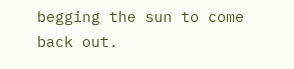begging the sun to come back out.